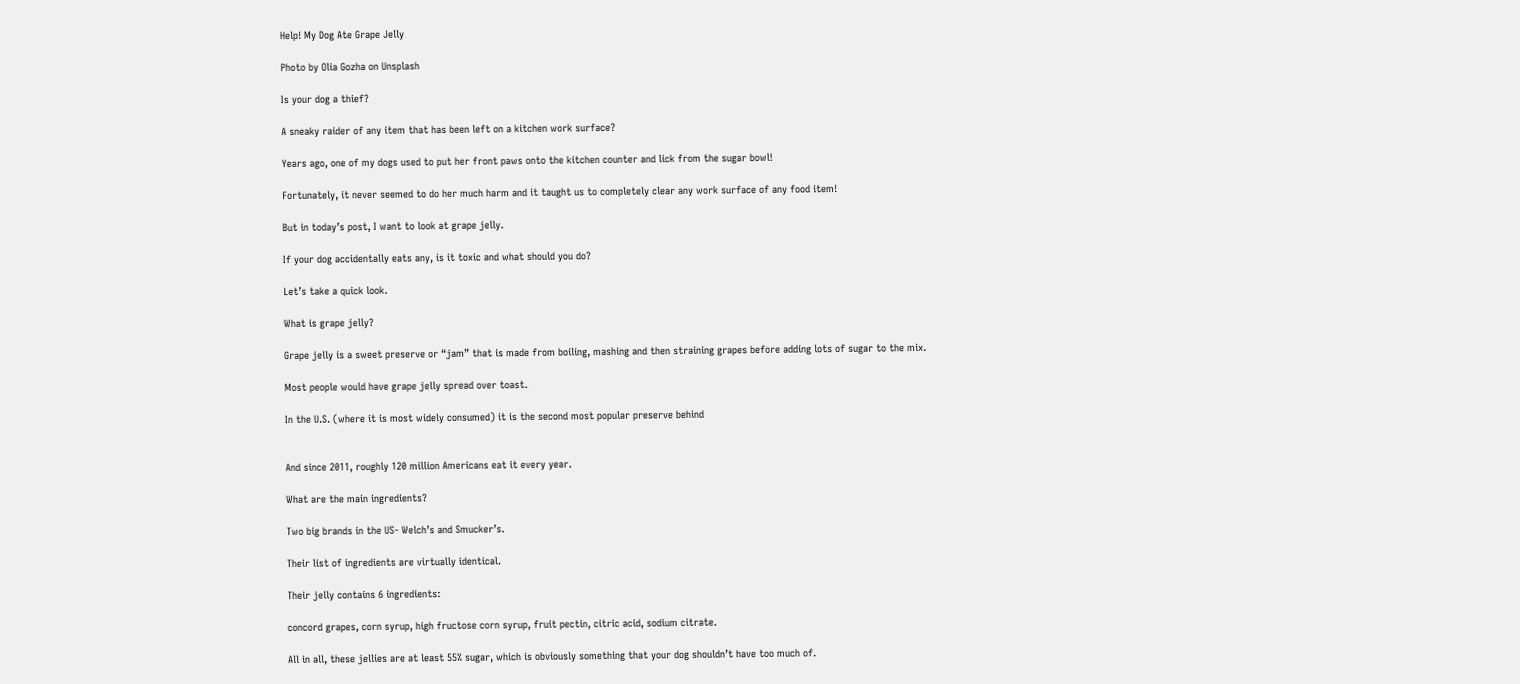Help! My Dog Ate Grape Jelly

Photo by Olia Gozha on Unsplash

Is your dog a thief?

A sneaky raider of any item that has been left on a kitchen work surface?

Years ago, one of my dogs used to put her front paws onto the kitchen counter and lick from the sugar bowl!

Fortunately, it never seemed to do her much harm and it taught us to completely clear any work surface of any food item!

But in today’s post, I want to look at grape jelly.

If your dog accidentally eats any, is it toxic and what should you do?

Let’s take a quick look.

What is grape jelly?

Grape jelly is a sweet preserve or “jam” that is made from boiling, mashing and then straining grapes before adding lots of sugar to the mix.

Most people would have grape jelly spread over toast.

In the U.S. (where it is most widely consumed) it is the second most popular preserve behind


And since 2011, roughly 120 million Americans eat it every year.

What are the main ingredients?

Two big brands in the US- Welch’s and Smucker’s.

Their list of ingredients are virtually identical.

Their jelly contains 6 ingredients:

concord grapes, corn syrup, high fructose corn syrup, fruit pectin, citric acid, sodium citrate.

All in all, these jellies are at least 55% sugar, which is obviously something that your dog shouldn’t have too much of.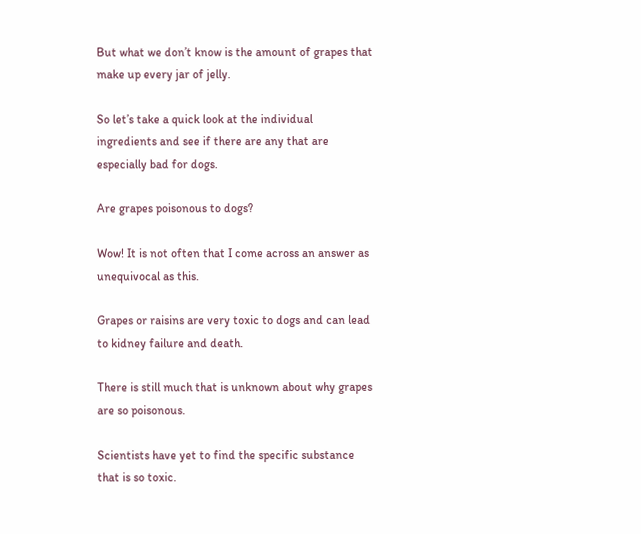But what we don’t know is the amount of grapes that make up every jar of jelly.

So let’s take a quick look at the individual ingredients and see if there are any that are especially bad for dogs.

Are grapes poisonous to dogs?

Wow! It is not often that I come across an answer as unequivocal as this.

Grapes or raisins are very toxic to dogs and can lead to kidney failure and death.

There is still much that is unknown about why grapes are so poisonous.

Scientists have yet to find the specific substance that is so toxic.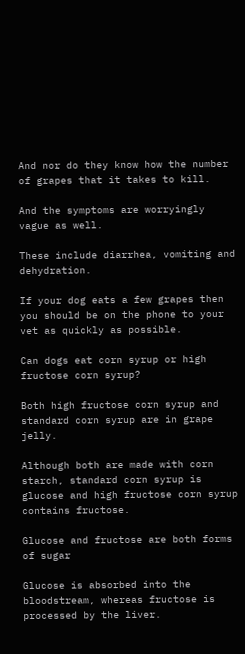And nor do they know how the number of grapes that it takes to kill.

And the symptoms are worryingly vague as well.

These include diarrhea, vomiting and dehydration.

If your dog eats a few grapes then you should be on the phone to your vet as quickly as possible.

Can dogs eat corn syrup or high fructose corn syrup?

Both high fructose corn syrup and standard corn syrup are in grape jelly.

Although both are made with corn starch, standard corn syrup is glucose and high fructose corn syrup contains fructose.

Glucose and fructose are both forms of sugar

Glucose is absorbed into the bloodstream, whereas fructose is processed by the liver.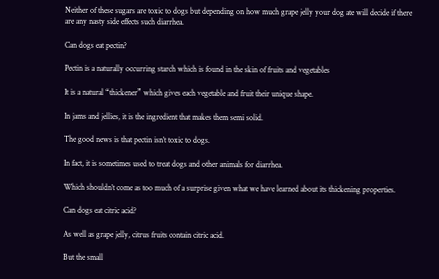Neither of these sugars are toxic to dogs but depending on how much grape jelly your dog ate will decide if there are any nasty side effects such diarrhea.

Can dogs eat pectin?

Pectin is a naturally occurring starch which is found in the skin of fruits and vegetables

It is a natural “thickener” which gives each vegetable and fruit their unique shape.

In jams and jellies, it is the ingredient that makes them semi solid.

The good news is that pectin isn’t toxic to dogs.

In fact, it is sometimes used to treat dogs and other animals for diarrhea.

Which shouldn’t come as too much of a surprise given what we have learned about its thickening properties.

Can dogs eat citric acid?

As well as grape jelly, citrus fruits contain citric acid.

But the small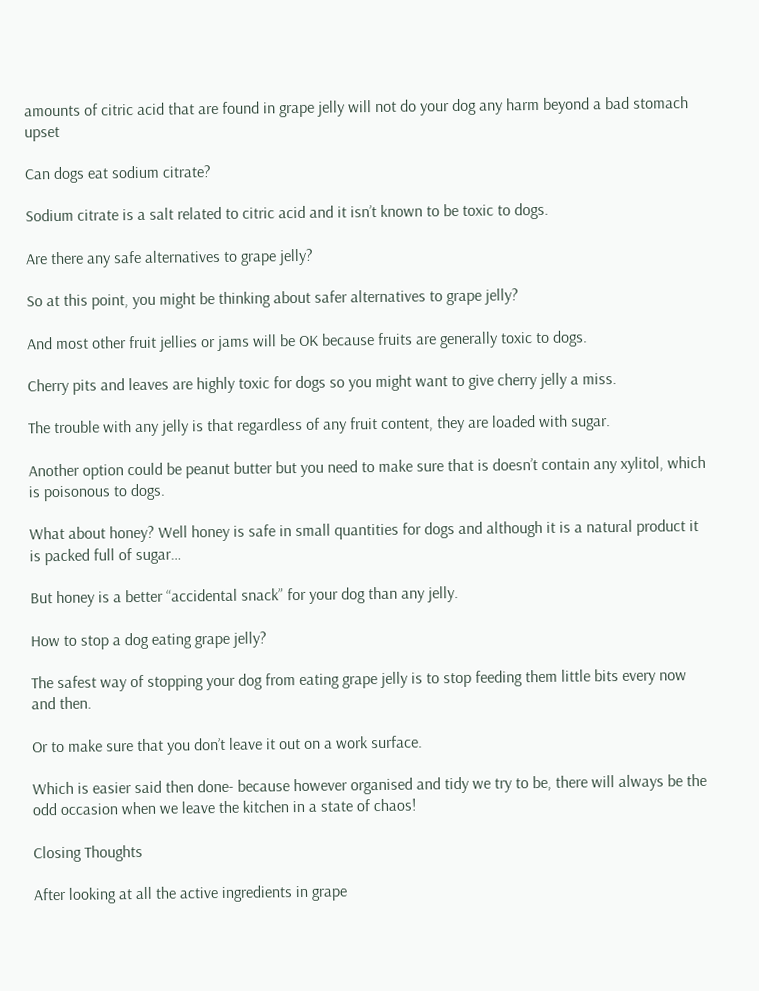amounts of citric acid that are found in grape jelly will not do your dog any harm beyond a bad stomach upset

Can dogs eat sodium citrate?

Sodium citrate is a salt related to citric acid and it isn’t known to be toxic to dogs.

Are there any safe alternatives to grape jelly?

So at this point, you might be thinking about safer alternatives to grape jelly?

And most other fruit jellies or jams will be OK because fruits are generally toxic to dogs.

Cherry pits and leaves are highly toxic for dogs so you might want to give cherry jelly a miss.

The trouble with any jelly is that regardless of any fruit content, they are loaded with sugar.

Another option could be peanut butter but you need to make sure that is doesn’t contain any xylitol, which is poisonous to dogs.

What about honey? Well honey is safe in small quantities for dogs and although it is a natural product it is packed full of sugar…

But honey is a better “accidental snack” for your dog than any jelly.

How to stop a dog eating grape jelly?

The safest way of stopping your dog from eating grape jelly is to stop feeding them little bits every now and then.

Or to make sure that you don’t leave it out on a work surface.

Which is easier said then done- because however organised and tidy we try to be, there will always be the odd occasion when we leave the kitchen in a state of chaos!

Closing Thoughts

After looking at all the active ingredients in grape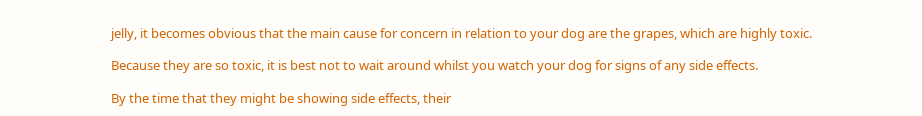jelly, it becomes obvious that the main cause for concern in relation to your dog are the grapes, which are highly toxic.

Because they are so toxic, it is best not to wait around whilst you watch your dog for signs of any side effects.

By the time that they might be showing side effects, their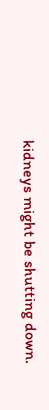kidneys might be shutting down.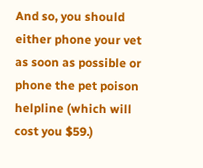And so, you should either phone your vet as soon as possible or phone the pet poison helpline (which will cost you $59.)